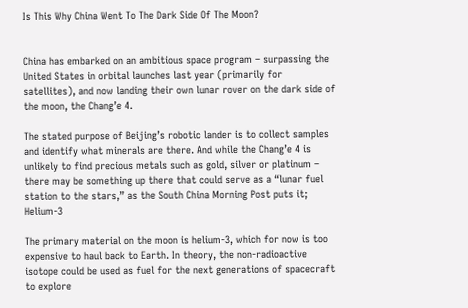Is This Why China Went To The Dark Side Of The Moon?


China has embarked on an ambitious space program – surpassing the United States in orbital launches last year (primarily for satellites), and now landing their own lunar rover on the dark side of the moon, the Chang’e 4.

The stated purpose of Beijing’s robotic lander is to collect samples and identify what minerals are there. And while the Chang’e 4 is unlikely to find precious metals such as gold, silver or platinum – there may be something up there that could serve as a “lunar fuel station to the stars,” as the South China Morning Post puts it; Helium-3

The primary material on the moon is helium-3, which for now is too expensive to haul back to Earth. In theory, the non-radioactive isotope could be used as fuel for the next generations of spacecraft to explore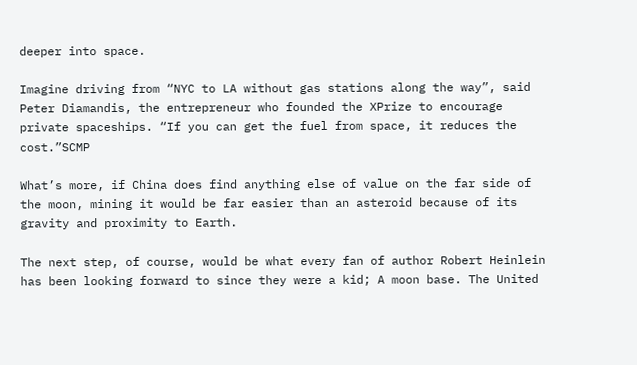deeper into space.

Imagine driving from “NYC to LA without gas stations along the way”, said Peter Diamandis, the entrepreneur who founded the XPrize to encourage private spaceships. “If you can get the fuel from space, it reduces the cost.”SCMP

What’s more, if China does find anything else of value on the far side of the moon, mining it would be far easier than an asteroid because of its gravity and proximity to Earth.

The next step, of course, would be what every fan of author Robert Heinlein has been looking forward to since they were a kid; A moon base. The United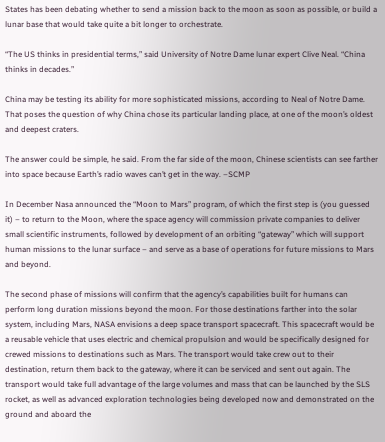States has been debating whether to send a mission back to the moon as soon as possible, or build a lunar base that would take quite a bit longer to orchestrate.

“The US thinks in presidential terms,” said University of Notre Dame lunar expert Clive Neal. “China thinks in decades.”

China may be testing its ability for more sophisticated missions, according to Neal of Notre Dame. That poses the question of why China chose its particular landing place, at one of the moon’s oldest and deepest craters.

The answer could be simple, he said. From the far side of the moon, Chinese scientists can see farther into space because Earth’s radio waves can’t get in the way. –SCMP

In December Nasa announced the “Moon to Mars” program, of which the first step is (you guessed it) – to return to the Moon, where the space agency will commission private companies to deliver small scientific instruments, followed by development of an orbiting “gateway” which will support human missions to the lunar surface – and serve as a base of operations for future missions to Mars and beyond.

The second phase of missions will confirm that the agency’s capabilities built for humans can perform long duration missions beyond the moon. For those destinations farther into the solar system, including Mars, NASA envisions a deep space transport spacecraft. This spacecraft would be a reusable vehicle that uses electric and chemical propulsion and would be specifically designed for crewed missions to destinations such as Mars. The transport would take crew out to their destination, return them back to the gateway, where it can be serviced and sent out again. The transport would take full advantage of the large volumes and mass that can be launched by the SLS rocket, as well as advanced exploration technologies being developed now and demonstrated on the ground and aboard the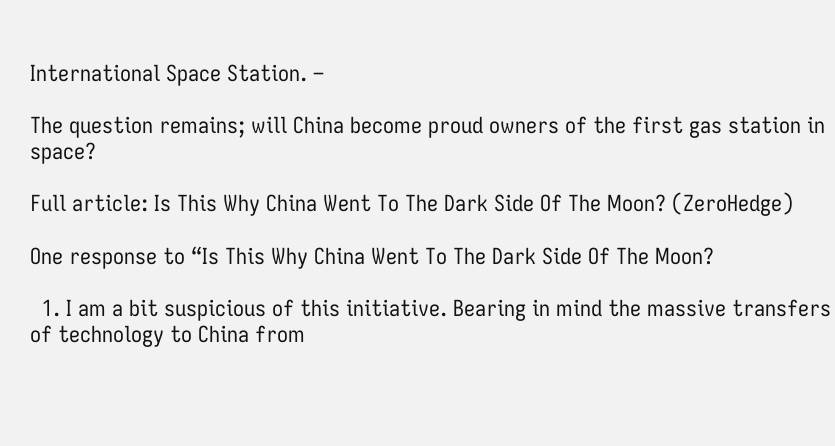International Space Station. –

The question remains; will China become proud owners of the first gas station in space?

Full article: Is This Why China Went To The Dark Side Of The Moon? (ZeroHedge)

One response to “Is This Why China Went To The Dark Side Of The Moon?

  1. I am a bit suspicious of this initiative. Bearing in mind the massive transfers of technology to China from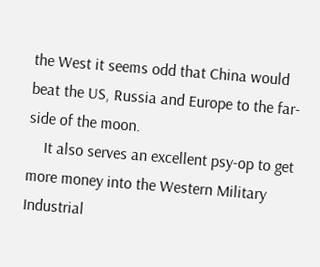the West it seems odd that China would beat the US, Russia and Europe to the far-side of the moon.
    It also serves an excellent psy-op to get more money into the Western Military Industrial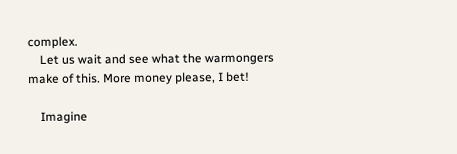complex.
    Let us wait and see what the warmongers make of this. More money please, I bet!

    Imagine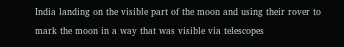India landing on the visible part of the moon and using their rover to mark the moon in a way that was visible via telescopes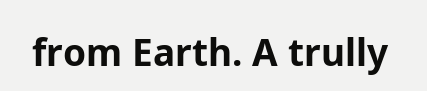from Earth. A trully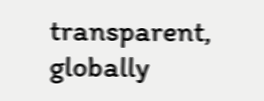transparent, globally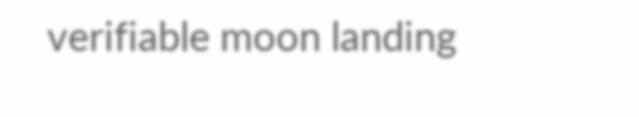verifiable moon landing